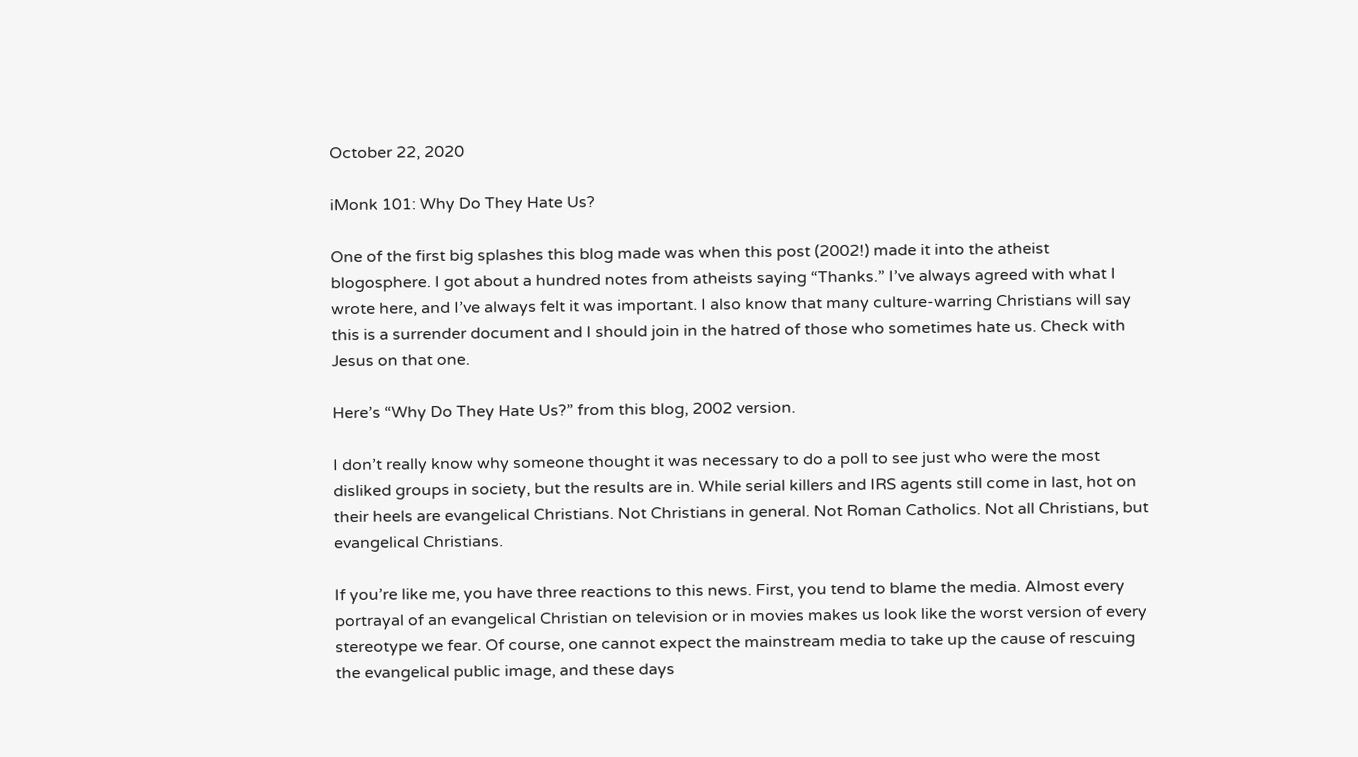October 22, 2020

iMonk 101: Why Do They Hate Us?

One of the first big splashes this blog made was when this post (2002!) made it into the atheist blogosphere. I got about a hundred notes from atheists saying “Thanks.” I’ve always agreed with what I wrote here, and I’ve always felt it was important. I also know that many culture-warring Christians will say this is a surrender document and I should join in the hatred of those who sometimes hate us. Check with Jesus on that one.

Here’s “Why Do They Hate Us?” from this blog, 2002 version.

I don’t really know why someone thought it was necessary to do a poll to see just who were the most disliked groups in society, but the results are in. While serial killers and IRS agents still come in last, hot on their heels are evangelical Christians. Not Christians in general. Not Roman Catholics. Not all Christians, but evangelical Christians.

If you’re like me, you have three reactions to this news. First, you tend to blame the media. Almost every portrayal of an evangelical Christian on television or in movies makes us look like the worst version of every stereotype we fear. Of course, one cannot expect the mainstream media to take up the cause of rescuing the evangelical public image, and these days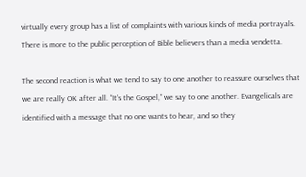virtually every group has a list of complaints with various kinds of media portrayals. There is more to the public perception of Bible believers than a media vendetta.

The second reaction is what we tend to say to one another to reassure ourselves that we are really OK after all. “It’s the Gospel,” we say to one another. Evangelicals are identified with a message that no one wants to hear, and so they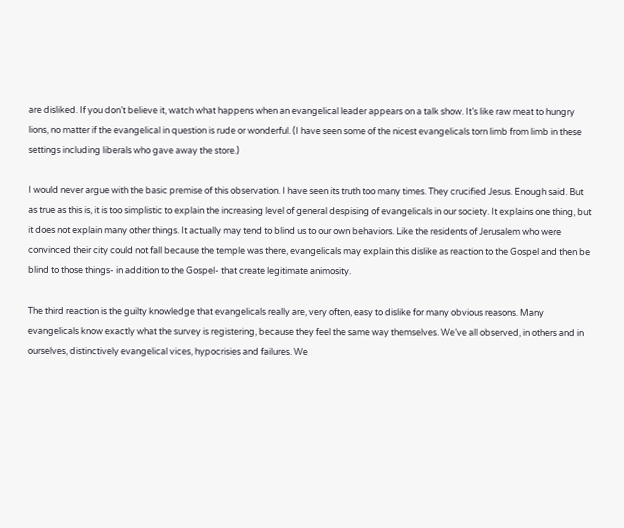are disliked. If you don’t believe it, watch what happens when an evangelical leader appears on a talk show. It’s like raw meat to hungry lions, no matter if the evangelical in question is rude or wonderful. (I have seen some of the nicest evangelicals torn limb from limb in these settings including liberals who gave away the store.)

I would never argue with the basic premise of this observation. I have seen its truth too many times. They crucified Jesus. Enough said. But as true as this is, it is too simplistic to explain the increasing level of general despising of evangelicals in our society. It explains one thing, but it does not explain many other things. It actually may tend to blind us to our own behaviors. Like the residents of Jerusalem who were convinced their city could not fall because the temple was there, evangelicals may explain this dislike as reaction to the Gospel and then be blind to those things- in addition to the Gospel- that create legitimate animosity.

The third reaction is the guilty knowledge that evangelicals really are, very often, easy to dislike for many obvious reasons. Many evangelicals know exactly what the survey is registering, because they feel the same way themselves. We’ve all observed, in others and in ourselves, distinctively evangelical vices, hypocrisies and failures. We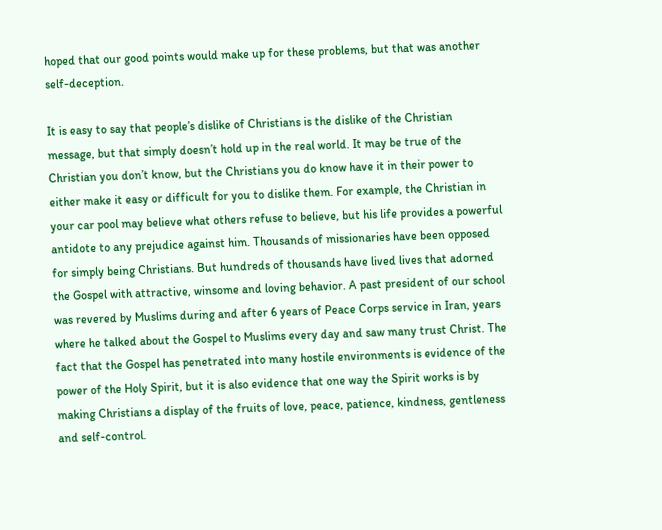hoped that our good points would make up for these problems, but that was another self-deception.

It is easy to say that people’s dislike of Christians is the dislike of the Christian message, but that simply doesn’t hold up in the real world. It may be true of the Christian you don’t know, but the Christians you do know have it in their power to either make it easy or difficult for you to dislike them. For example, the Christian in your car pool may believe what others refuse to believe, but his life provides a powerful antidote to any prejudice against him. Thousands of missionaries have been opposed for simply being Christians. But hundreds of thousands have lived lives that adorned the Gospel with attractive, winsome and loving behavior. A past president of our school was revered by Muslims during and after 6 years of Peace Corps service in Iran, years where he talked about the Gospel to Muslims every day and saw many trust Christ. The fact that the Gospel has penetrated into many hostile environments is evidence of the power of the Holy Spirit, but it is also evidence that one way the Spirit works is by making Christians a display of the fruits of love, peace, patience, kindness, gentleness and self-control.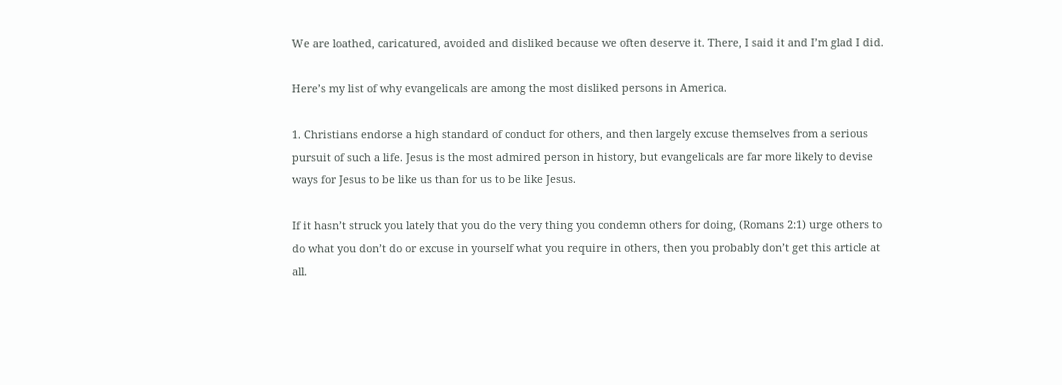We are loathed, caricatured, avoided and disliked because we often deserve it. There, I said it and I’m glad I did.

Here’s my list of why evangelicals are among the most disliked persons in America.

1. Christians endorse a high standard of conduct for others, and then largely excuse themselves from a serious pursuit of such a life. Jesus is the most admired person in history, but evangelicals are far more likely to devise ways for Jesus to be like us than for us to be like Jesus.

If it hasn’t struck you lately that you do the very thing you condemn others for doing, (Romans 2:1) urge others to do what you don’t do or excuse in yourself what you require in others, then you probably don’t get this article at all.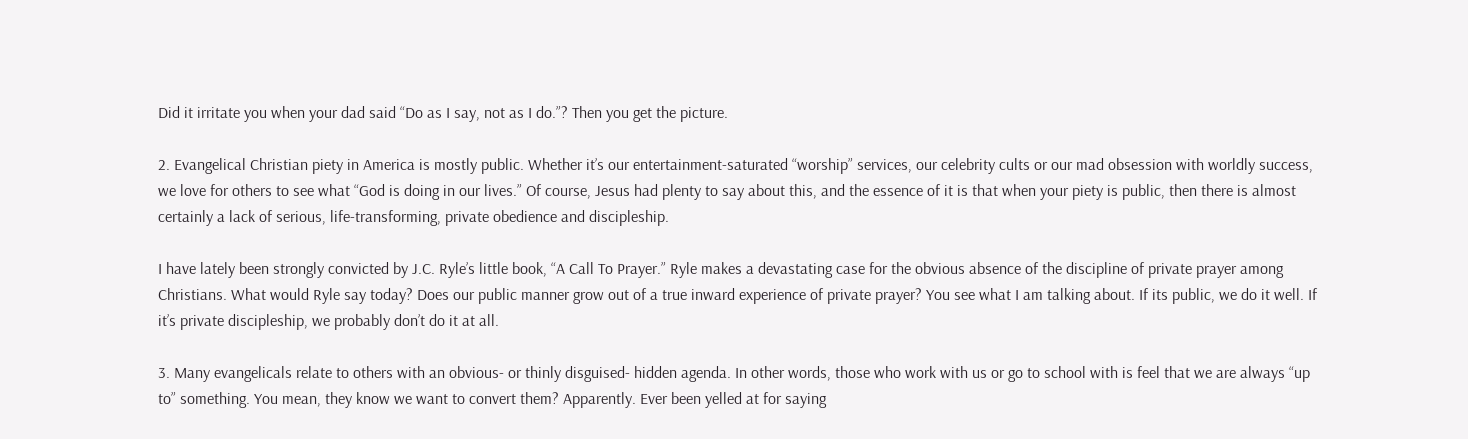Did it irritate you when your dad said “Do as I say, not as I do.”? Then you get the picture.

2. Evangelical Christian piety in America is mostly public. Whether it’s our entertainment-saturated “worship” services, our celebrity cults or our mad obsession with worldly success, we love for others to see what “God is doing in our lives.” Of course, Jesus had plenty to say about this, and the essence of it is that when your piety is public, then there is almost certainly a lack of serious, life-transforming, private obedience and discipleship.

I have lately been strongly convicted by J.C. Ryle’s little book, “A Call To Prayer.” Ryle makes a devastating case for the obvious absence of the discipline of private prayer among Christians. What would Ryle say today? Does our public manner grow out of a true inward experience of private prayer? You see what I am talking about. If its public, we do it well. If it’s private discipleship, we probably don’t do it at all.

3. Many evangelicals relate to others with an obvious- or thinly disguised- hidden agenda. In other words, those who work with us or go to school with is feel that we are always “up to” something. You mean, they know we want to convert them? Apparently. Ever been yelled at for saying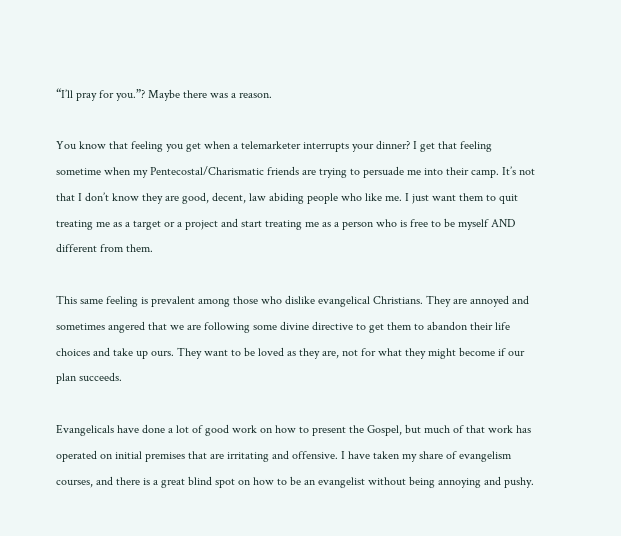“I’ll pray for you.”? Maybe there was a reason.

You know that feeling you get when a telemarketer interrupts your dinner? I get that feeling sometime when my Pentecostal/Charismatic friends are trying to persuade me into their camp. It’s not that I don’t know they are good, decent, law abiding people who like me. I just want them to quit treating me as a target or a project and start treating me as a person who is free to be myself AND different from them.

This same feeling is prevalent among those who dislike evangelical Christians. They are annoyed and sometimes angered that we are following some divine directive to get them to abandon their life choices and take up ours. They want to be loved as they are, not for what they might become if our plan succeeds.

Evangelicals have done a lot of good work on how to present the Gospel, but much of that work has operated on initial premises that are irritating and offensive. I have taken my share of evangelism courses, and there is a great blind spot on how to be an evangelist without being annoying and pushy.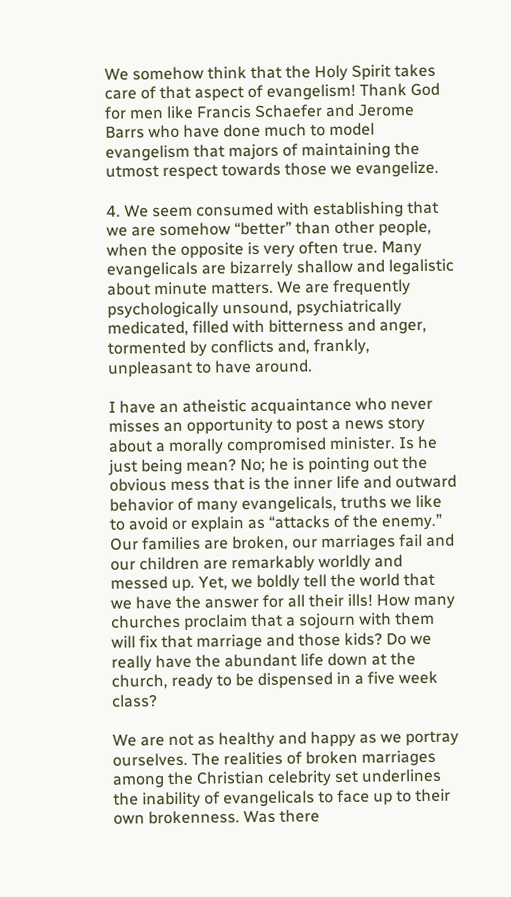We somehow think that the Holy Spirit takes care of that aspect of evangelism! Thank God for men like Francis Schaefer and Jerome Barrs who have done much to model evangelism that majors of maintaining the utmost respect towards those we evangelize.

4. We seem consumed with establishing that we are somehow “better” than other people, when the opposite is very often true. Many evangelicals are bizarrely shallow and legalistic about minute matters. We are frequently psychologically unsound, psychiatrically medicated, filled with bitterness and anger, tormented by conflicts and, frankly, unpleasant to have around.

I have an atheistic acquaintance who never misses an opportunity to post a news story about a morally compromised minister. Is he just being mean? No; he is pointing out the obvious mess that is the inner life and outward behavior of many evangelicals, truths we like to avoid or explain as “attacks of the enemy.” Our families are broken, our marriages fail and our children are remarkably worldly and messed up. Yet, we boldly tell the world that we have the answer for all their ills! How many churches proclaim that a sojourn with them will fix that marriage and those kids? Do we really have the abundant life down at the church, ready to be dispensed in a five week class?

We are not as healthy and happy as we portray ourselves. The realities of broken marriages among the Christian celebrity set underlines the inability of evangelicals to face up to their own brokenness. Was there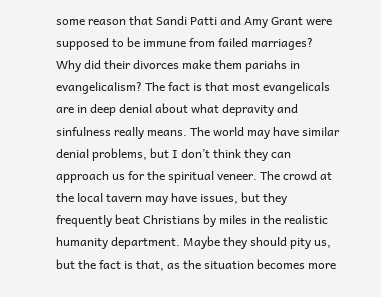some reason that Sandi Patti and Amy Grant were supposed to be immune from failed marriages? Why did their divorces make them pariahs in evangelicalism? The fact is that most evangelicals are in deep denial about what depravity and sinfulness really means. The world may have similar denial problems, but I don’t think they can approach us for the spiritual veneer. The crowd at the local tavern may have issues, but they frequently beat Christians by miles in the realistic humanity department. Maybe they should pity us, but the fact is that, as the situation becomes more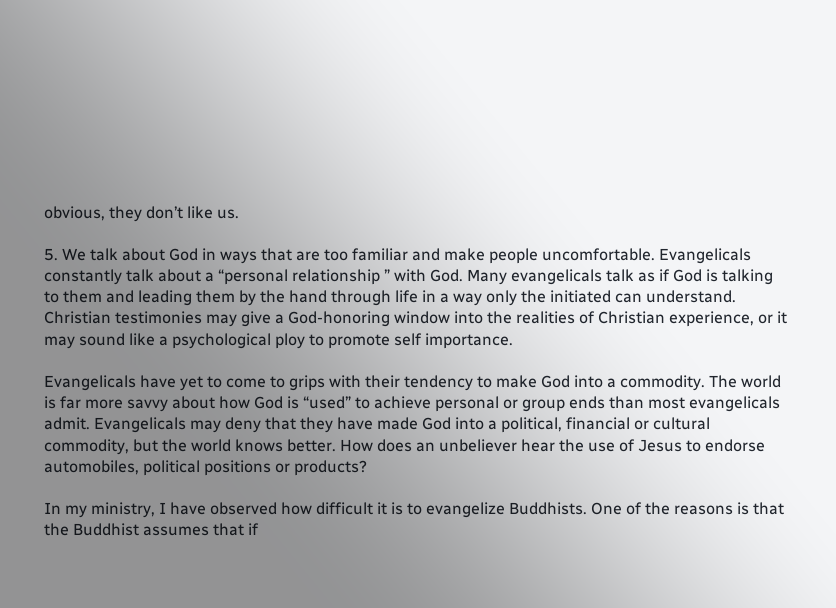obvious, they don’t like us.

5. We talk about God in ways that are too familiar and make people uncomfortable. Evangelicals constantly talk about a “personal relationship ” with God. Many evangelicals talk as if God is talking to them and leading them by the hand through life in a way only the initiated can understand. Christian testimonies may give a God-honoring window into the realities of Christian experience, or it may sound like a psychological ploy to promote self importance.

Evangelicals have yet to come to grips with their tendency to make God into a commodity. The world is far more savvy about how God is “used” to achieve personal or group ends than most evangelicals admit. Evangelicals may deny that they have made God into a political, financial or cultural commodity, but the world knows better. How does an unbeliever hear the use of Jesus to endorse automobiles, political positions or products?

In my ministry, I have observed how difficult it is to evangelize Buddhists. One of the reasons is that the Buddhist assumes that if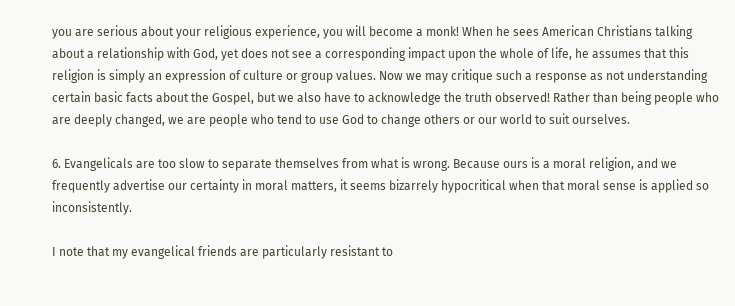you are serious about your religious experience, you will become a monk! When he sees American Christians talking about a relationship with God, yet does not see a corresponding impact upon the whole of life, he assumes that this religion is simply an expression of culture or group values. Now we may critique such a response as not understanding certain basic facts about the Gospel, but we also have to acknowledge the truth observed! Rather than being people who are deeply changed, we are people who tend to use God to change others or our world to suit ourselves.

6. Evangelicals are too slow to separate themselves from what is wrong. Because ours is a moral religion, and we frequently advertise our certainty in moral matters, it seems bizarrely hypocritical when that moral sense is applied so inconsistently.

I note that my evangelical friends are particularly resistant to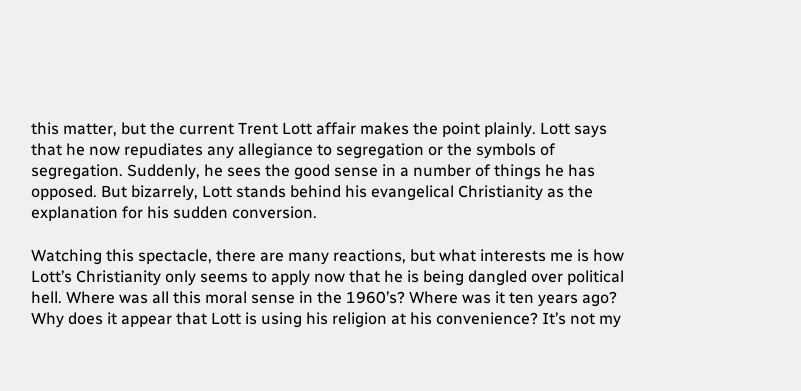this matter, but the current Trent Lott affair makes the point plainly. Lott says that he now repudiates any allegiance to segregation or the symbols of segregation. Suddenly, he sees the good sense in a number of things he has opposed. But bizarrely, Lott stands behind his evangelical Christianity as the explanation for his sudden conversion.

Watching this spectacle, there are many reactions, but what interests me is how Lott’s Christianity only seems to apply now that he is being dangled over political hell. Where was all this moral sense in the 1960’s? Where was it ten years ago? Why does it appear that Lott is using his religion at his convenience? It’s not my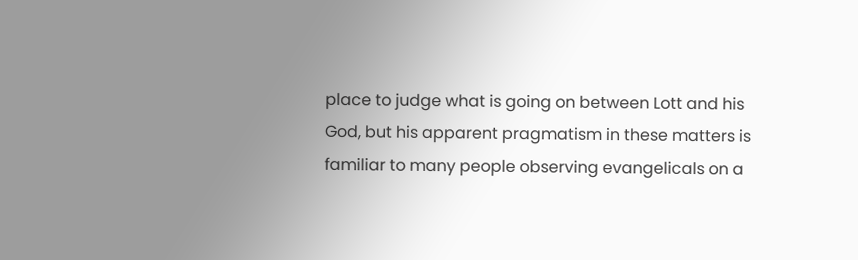place to judge what is going on between Lott and his God, but his apparent pragmatism in these matters is familiar to many people observing evangelicals on a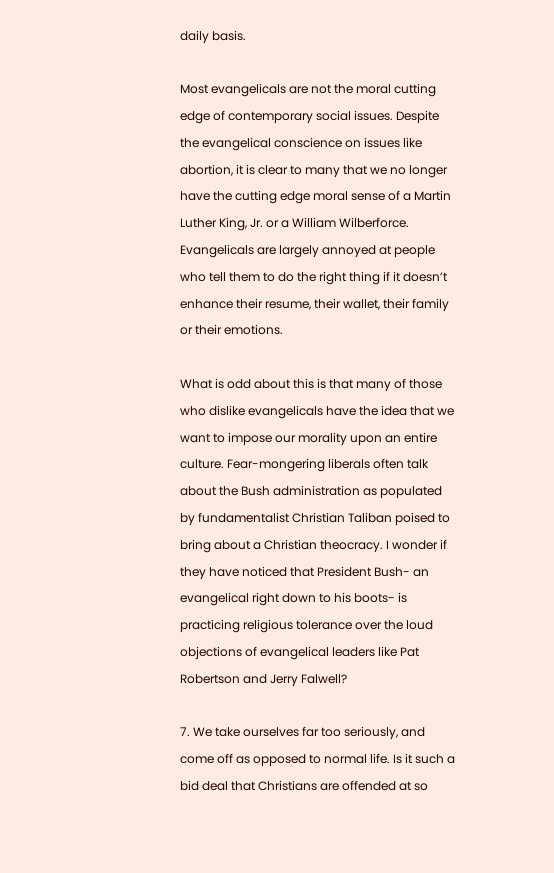daily basis.

Most evangelicals are not the moral cutting edge of contemporary social issues. Despite the evangelical conscience on issues like abortion, it is clear to many that we no longer have the cutting edge moral sense of a Martin Luther King, Jr. or a William Wilberforce. Evangelicals are largely annoyed at people who tell them to do the right thing if it doesn’t enhance their resume, their wallet, their family or their emotions.

What is odd about this is that many of those who dislike evangelicals have the idea that we want to impose our morality upon an entire culture. Fear-mongering liberals often talk about the Bush administration as populated by fundamentalist Christian Taliban poised to bring about a Christian theocracy. I wonder if they have noticed that President Bush- an evangelical right down to his boots- is practicing religious tolerance over the loud objections of evangelical leaders like Pat Robertson and Jerry Falwell?

7. We take ourselves far too seriously, and come off as opposed to normal life. Is it such a bid deal that Christians are offended at so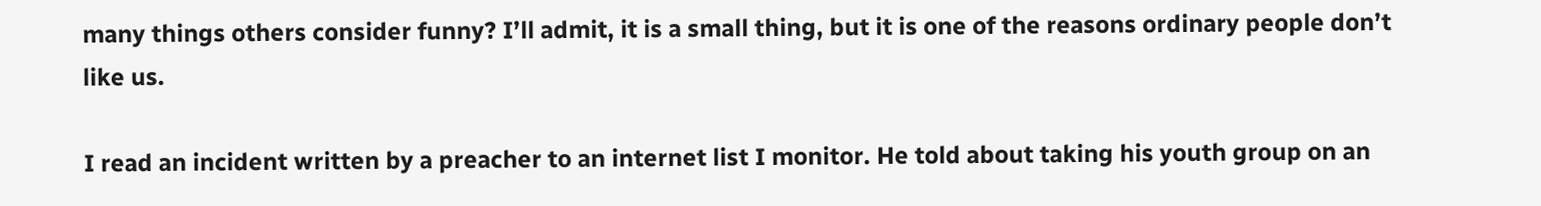many things others consider funny? I’ll admit, it is a small thing, but it is one of the reasons ordinary people don’t like us.

I read an incident written by a preacher to an internet list I monitor. He told about taking his youth group on an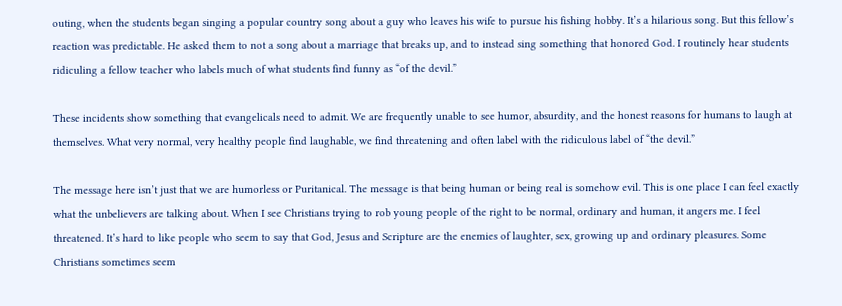outing, when the students began singing a popular country song about a guy who leaves his wife to pursue his fishing hobby. It’s a hilarious song. But this fellow’s reaction was predictable. He asked them to not a song about a marriage that breaks up, and to instead sing something that honored God. I routinely hear students ridiculing a fellow teacher who labels much of what students find funny as “of the devil.”

These incidents show something that evangelicals need to admit. We are frequently unable to see humor, absurdity, and the honest reasons for humans to laugh at themselves. What very normal, very healthy people find laughable, we find threatening and often label with the ridiculous label of “the devil.”

The message here isn’t just that we are humorless or Puritanical. The message is that being human or being real is somehow evil. This is one place I can feel exactly what the unbelievers are talking about. When I see Christians trying to rob young people of the right to be normal, ordinary and human, it angers me. I feel threatened. It’s hard to like people who seem to say that God, Jesus and Scripture are the enemies of laughter, sex, growing up and ordinary pleasures. Some Christians sometimes seem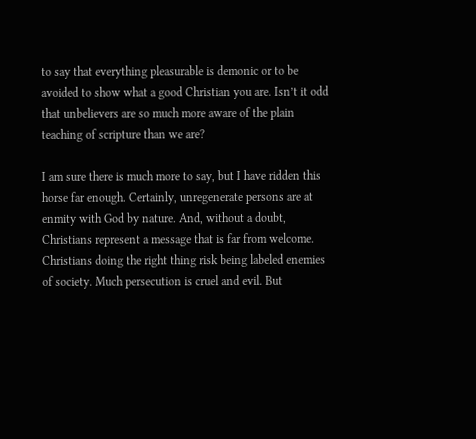to say that everything pleasurable is demonic or to be avoided to show what a good Christian you are. Isn’t it odd that unbelievers are so much more aware of the plain teaching of scripture than we are?

I am sure there is much more to say, but I have ridden this horse far enough. Certainly, unregenerate persons are at enmity with God by nature. And, without a doubt, Christians represent a message that is far from welcome. Christians doing the right thing risk being labeled enemies of society. Much persecution is cruel and evil. But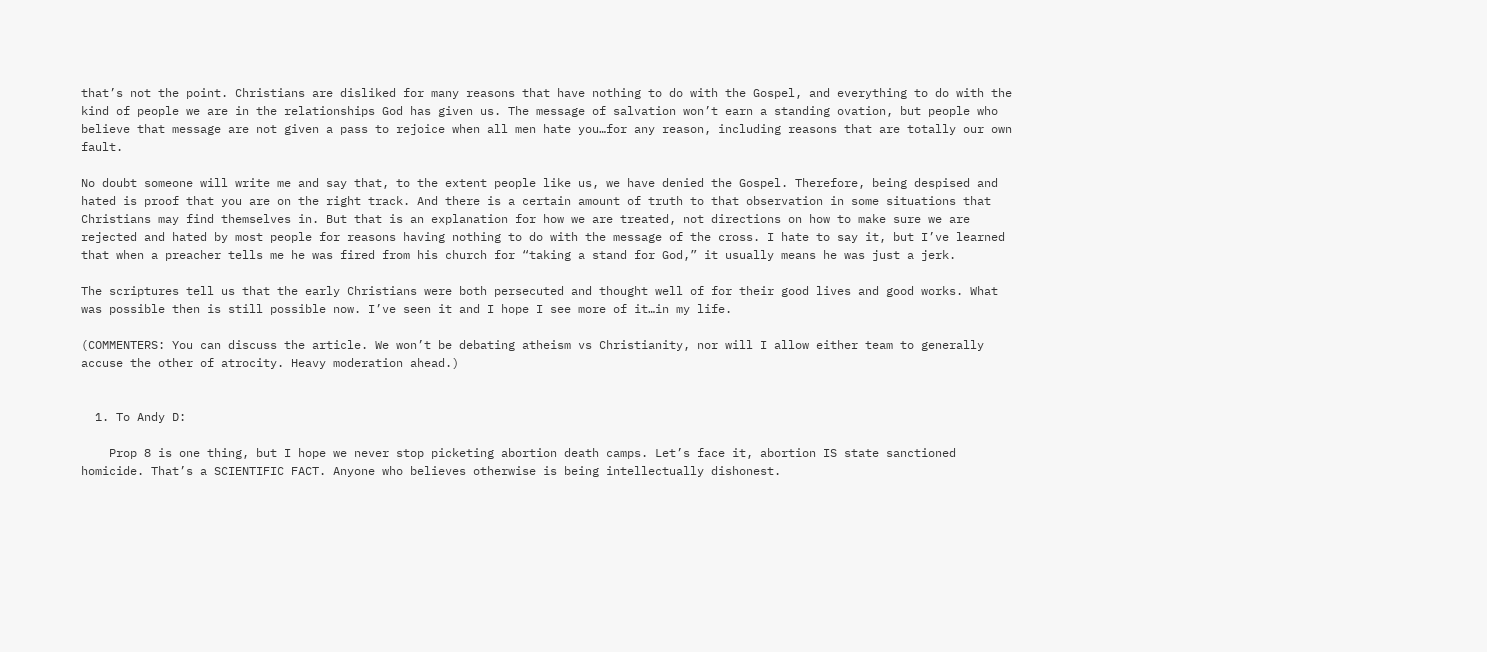that’s not the point. Christians are disliked for many reasons that have nothing to do with the Gospel, and everything to do with the kind of people we are in the relationships God has given us. The message of salvation won’t earn a standing ovation, but people who believe that message are not given a pass to rejoice when all men hate you…for any reason, including reasons that are totally our own fault.

No doubt someone will write me and say that, to the extent people like us, we have denied the Gospel. Therefore, being despised and hated is proof that you are on the right track. And there is a certain amount of truth to that observation in some situations that Christians may find themselves in. But that is an explanation for how we are treated, not directions on how to make sure we are rejected and hated by most people for reasons having nothing to do with the message of the cross. I hate to say it, but I’ve learned that when a preacher tells me he was fired from his church for “taking a stand for God,” it usually means he was just a jerk.

The scriptures tell us that the early Christians were both persecuted and thought well of for their good lives and good works. What was possible then is still possible now. I’ve seen it and I hope I see more of it…in my life.

(COMMENTERS: You can discuss the article. We won’t be debating atheism vs Christianity, nor will I allow either team to generally accuse the other of atrocity. Heavy moderation ahead.)


  1. To Andy D:

    Prop 8 is one thing, but I hope we never stop picketing abortion death camps. Let’s face it, abortion IS state sanctioned homicide. That’s a SCIENTIFIC FACT. Anyone who believes otherwise is being intellectually dishonest.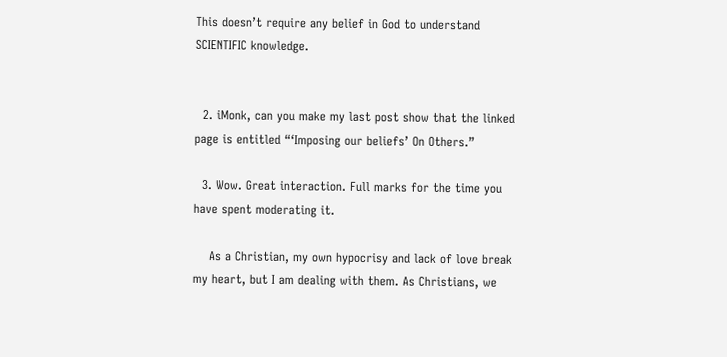This doesn’t require any belief in God to understand SCIENTIFIC knowledge.


  2. iMonk, can you make my last post show that the linked page is entitled “‘Imposing our beliefs’ On Others.”

  3. Wow. Great interaction. Full marks for the time you have spent moderating it.

    As a Christian, my own hypocrisy and lack of love break my heart, but I am dealing with them. As Christians, we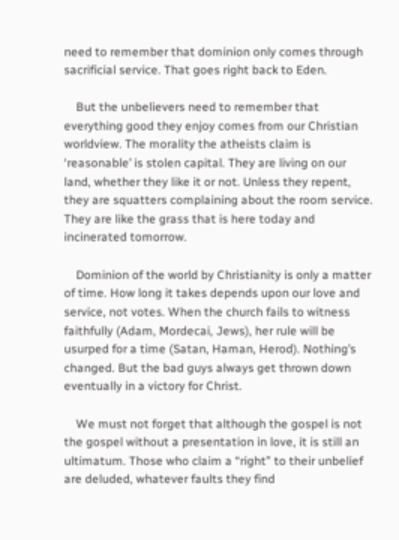need to remember that dominion only comes through sacrificial service. That goes right back to Eden.

    But the unbelievers need to remember that everything good they enjoy comes from our Christian worldview. The morality the atheists claim is ‘reasonable’ is stolen capital. They are living on our land, whether they like it or not. Unless they repent, they are squatters complaining about the room service. They are like the grass that is here today and incinerated tomorrow.

    Dominion of the world by Christianity is only a matter of time. How long it takes depends upon our love and service, not votes. When the church fails to witness faithfully (Adam, Mordecai, Jews), her rule will be usurped for a time (Satan, Haman, Herod). Nothing’s changed. But the bad guys always get thrown down eventually in a victory for Christ.

    We must not forget that although the gospel is not the gospel without a presentation in love, it is still an ultimatum. Those who claim a “right” to their unbelief are deluded, whatever faults they find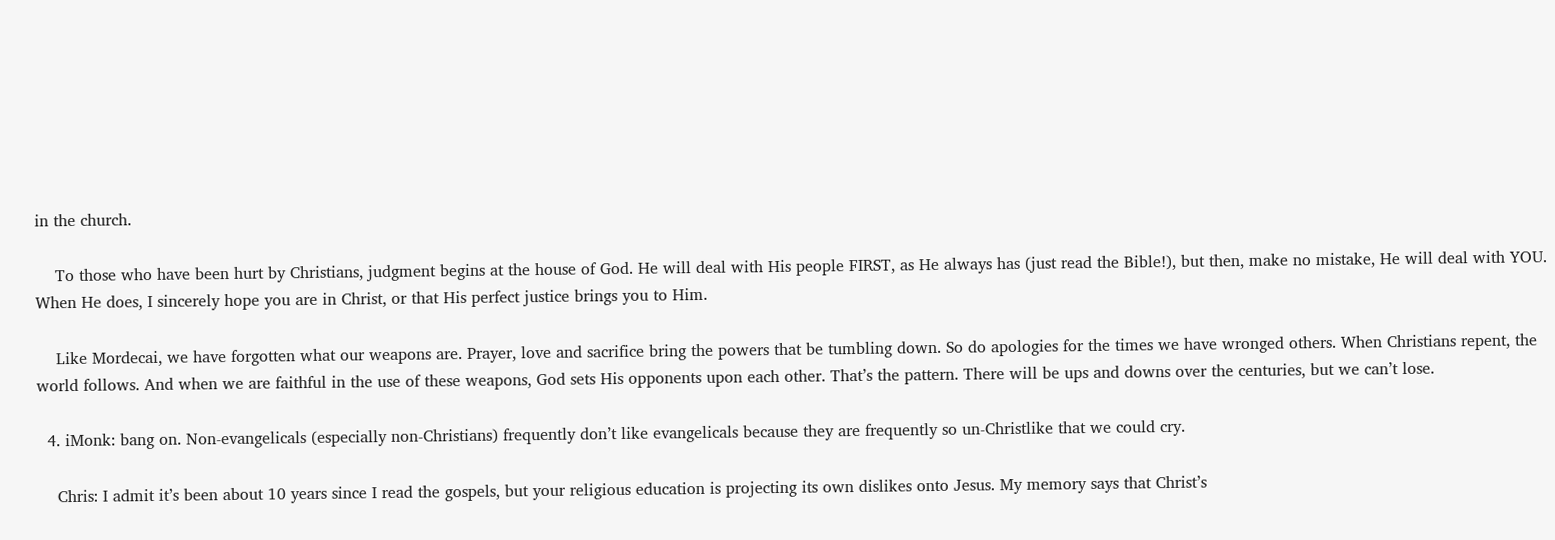in the church.

    To those who have been hurt by Christians, judgment begins at the house of God. He will deal with His people FIRST, as He always has (just read the Bible!), but then, make no mistake, He will deal with YOU. When He does, I sincerely hope you are in Christ, or that His perfect justice brings you to Him.

    Like Mordecai, we have forgotten what our weapons are. Prayer, love and sacrifice bring the powers that be tumbling down. So do apologies for the times we have wronged others. When Christians repent, the world follows. And when we are faithful in the use of these weapons, God sets His opponents upon each other. That’s the pattern. There will be ups and downs over the centuries, but we can’t lose.

  4. iMonk: bang on. Non-evangelicals (especially non-Christians) frequently don’t like evangelicals because they are frequently so un-Christlike that we could cry.

    Chris: I admit it’s been about 10 years since I read the gospels, but your religious education is projecting its own dislikes onto Jesus. My memory says that Christ’s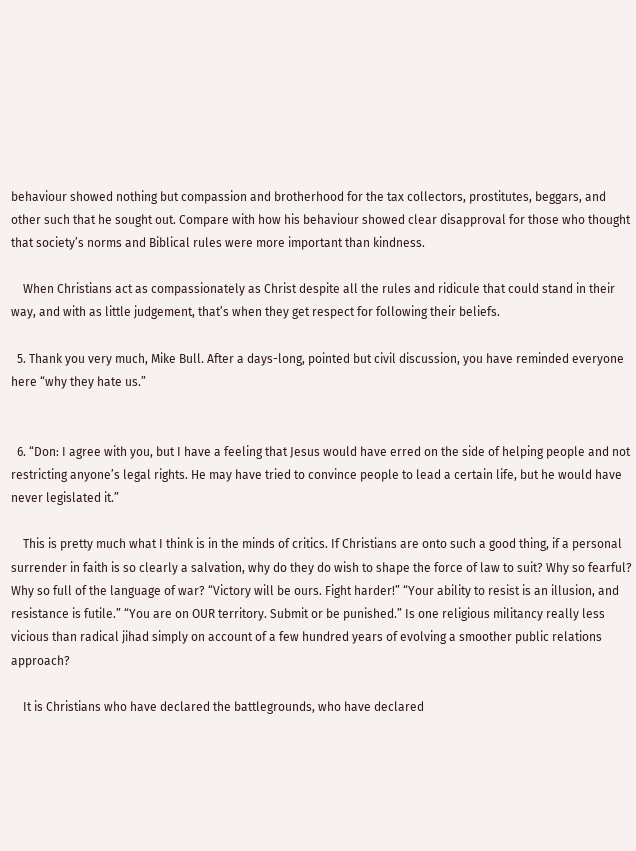behaviour showed nothing but compassion and brotherhood for the tax collectors, prostitutes, beggars, and other such that he sought out. Compare with how his behaviour showed clear disapproval for those who thought that society’s norms and Biblical rules were more important than kindness.

    When Christians act as compassionately as Christ despite all the rules and ridicule that could stand in their way, and with as little judgement, that’s when they get respect for following their beliefs.

  5. Thank you very much, Mike Bull. After a days-long, pointed but civil discussion, you have reminded everyone here “why they hate us.”


  6. “Don: I agree with you, but I have a feeling that Jesus would have erred on the side of helping people and not restricting anyone’s legal rights. He may have tried to convince people to lead a certain life, but he would have never legislated it.”

    This is pretty much what I think is in the minds of critics. If Christians are onto such a good thing, if a personal surrender in faith is so clearly a salvation, why do they do wish to shape the force of law to suit? Why so fearful? Why so full of the language of war? “Victory will be ours. Fight harder!” “Your ability to resist is an illusion, and resistance is futile.” “You are on OUR territory. Submit or be punished.” Is one religious militancy really less vicious than radical jihad simply on account of a few hundred years of evolving a smoother public relations approach?

    It is Christians who have declared the battlegrounds, who have declared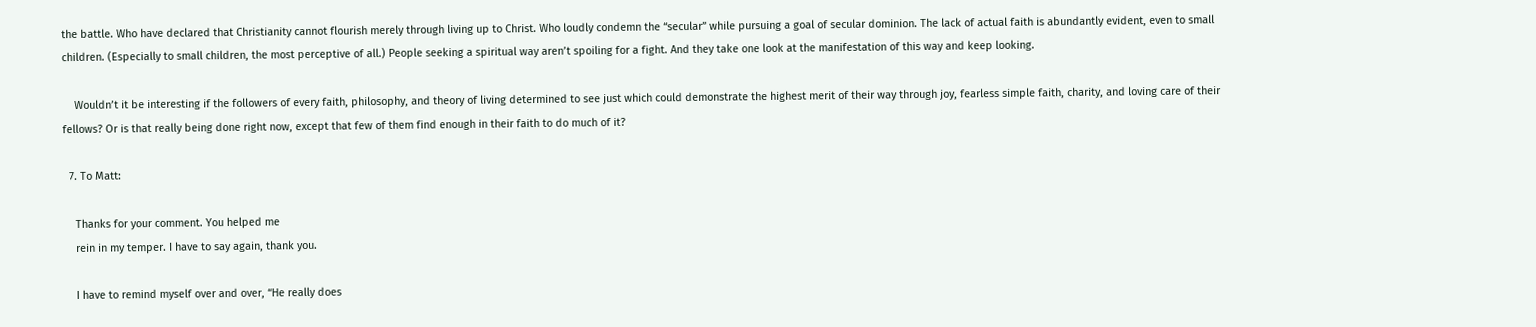the battle. Who have declared that Christianity cannot flourish merely through living up to Christ. Who loudly condemn the “secular” while pursuing a goal of secular dominion. The lack of actual faith is abundantly evident, even to small children. (Especially to small children, the most perceptive of all.) People seeking a spiritual way aren’t spoiling for a fight. And they take one look at the manifestation of this way and keep looking.

    Wouldn’t it be interesting if the followers of every faith, philosophy, and theory of living determined to see just which could demonstrate the highest merit of their way through joy, fearless simple faith, charity, and loving care of their fellows? Or is that really being done right now, except that few of them find enough in their faith to do much of it?

  7. To Matt:

    Thanks for your comment. You helped me
    rein in my temper. I have to say again, thank you.

    I have to remind myself over and over, “He really does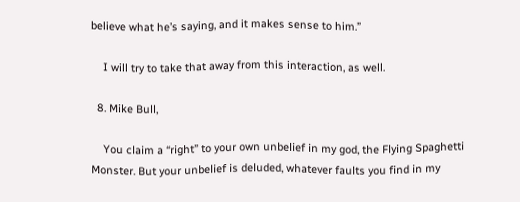believe what he’s saying, and it makes sense to him.”

    I will try to take that away from this interaction, as well.

  8. Mike Bull,

    You claim a “right” to your own unbelief in my god, the Flying Spaghetti Monster. But your unbelief is deluded, whatever faults you find in my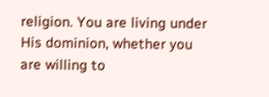religion. You are living under His dominion, whether you are willing to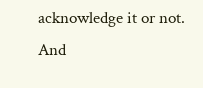acknowledge it or not. And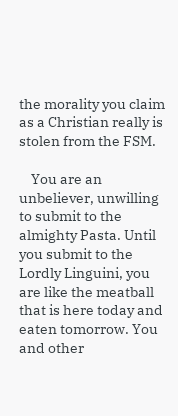the morality you claim as a Christian really is stolen from the FSM.

    You are an unbeliever, unwilling to submit to the almighty Pasta. Until you submit to the Lordly Linguini, you are like the meatball that is here today and eaten tomorrow. You and other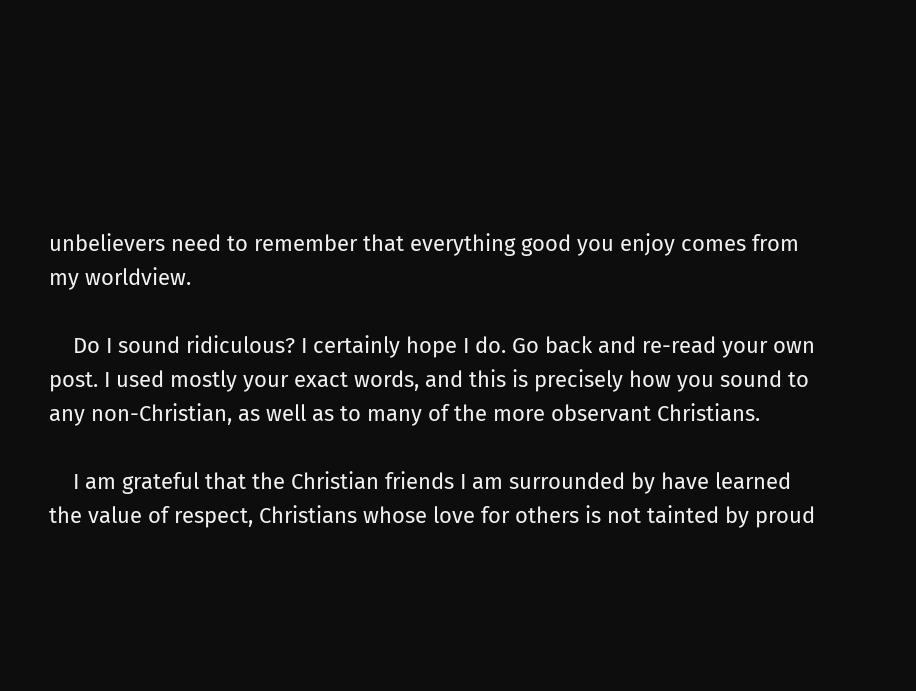unbelievers need to remember that everything good you enjoy comes from my worldview.

    Do I sound ridiculous? I certainly hope I do. Go back and re-read your own post. I used mostly your exact words, and this is precisely how you sound to any non-Christian, as well as to many of the more observant Christians.

    I am grateful that the Christian friends I am surrounded by have learned the value of respect, Christians whose love for others is not tainted by proud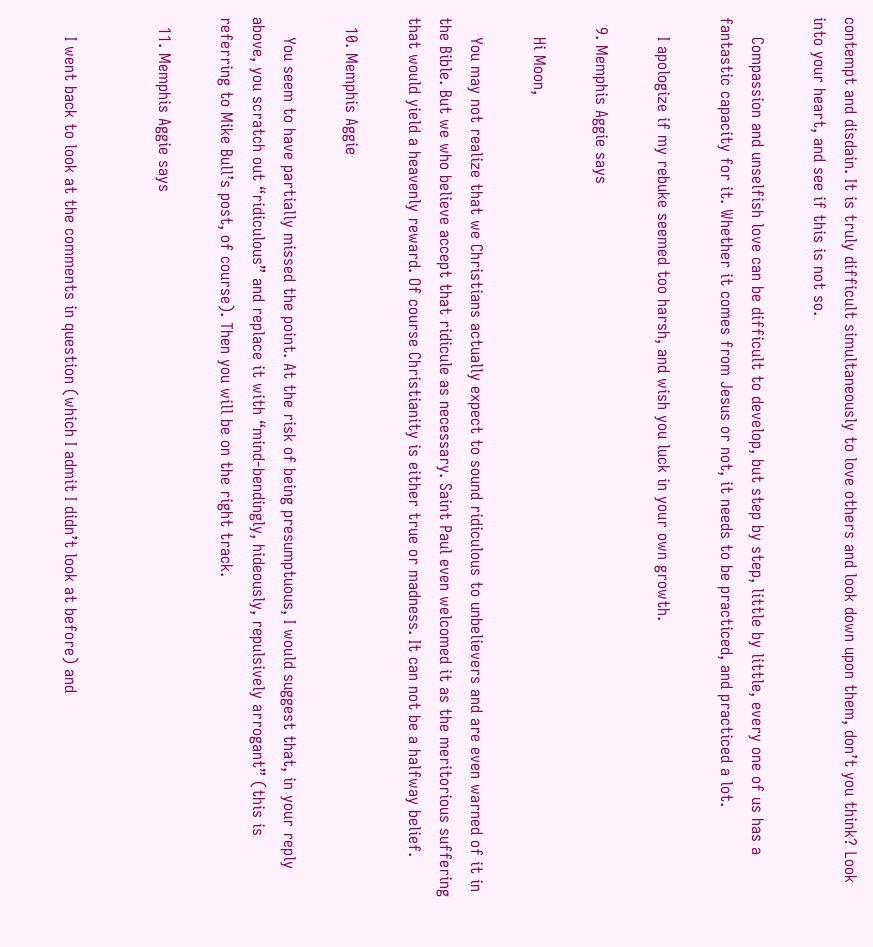contempt and disdain. It is truly difficult simultaneously to love others and look down upon them, don’t you think? Look into your heart, and see if this is not so.

    Compassion and unselfish love can be difficult to develop, but step by step, little by little, every one of us has a fantastic capacity for it. Whether it comes from Jesus or not, it needs to be practiced, and practiced a lot.

    I apologize if my rebuke seemed too harsh, and wish you luck in your own growth.

  9. Memphis Aggie says

    Hi Moon,

    You may not realize that we Christians actually expect to sound ridiculous to unbelievers and are even warned of it in the Bible. But we who believe accept that ridicule as necessary. Saint Paul even welcomed it as the meritorious suffering that would yield a heavenly reward. Of course Christianity is either true or madness. It can not be a halfway belief.

  10. Memphis Aggie

    You seem to have partially missed the point. At the risk of being presumptuous, I would suggest that, in your reply above, you scratch out “ridiculous” and replace it with “mind-bendingly, hideously, repulsively arrogant” (this is referring to Mike Bull’s post, of course). Then you will be on the right track.

  11. Memphis Aggie says


    I went back to look at the comments in question (which I admit I didn’t look at before) and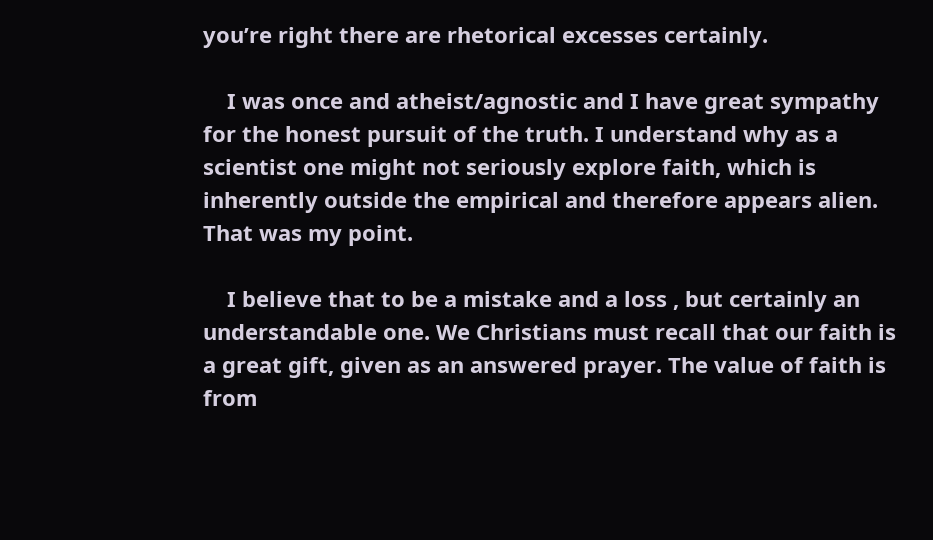you’re right there are rhetorical excesses certainly.

    I was once and atheist/agnostic and I have great sympathy for the honest pursuit of the truth. I understand why as a scientist one might not seriously explore faith, which is inherently outside the empirical and therefore appears alien. That was my point.

    I believe that to be a mistake and a loss , but certainly an understandable one. We Christians must recall that our faith is a great gift, given as an answered prayer. The value of faith is from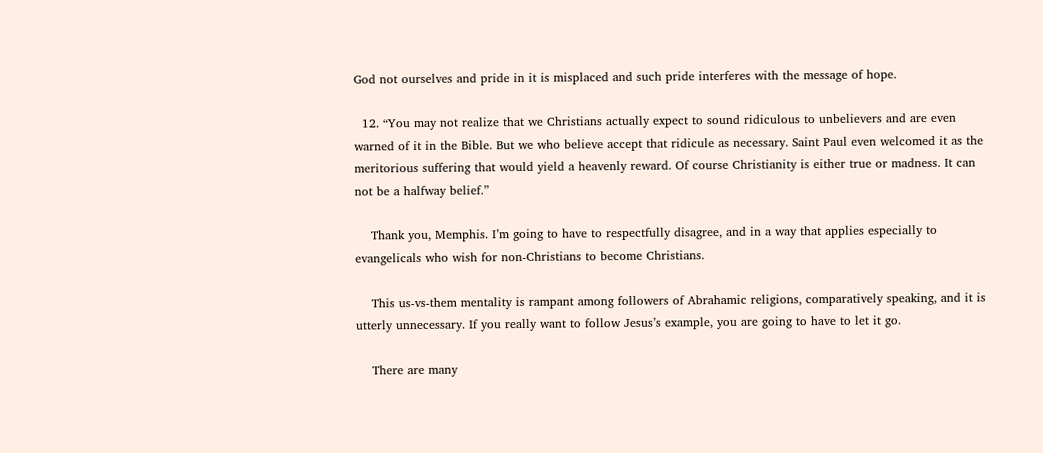God not ourselves and pride in it is misplaced and such pride interferes with the message of hope.

  12. “You may not realize that we Christians actually expect to sound ridiculous to unbelievers and are even warned of it in the Bible. But we who believe accept that ridicule as necessary. Saint Paul even welcomed it as the meritorious suffering that would yield a heavenly reward. Of course Christianity is either true or madness. It can not be a halfway belief.”

    Thank you, Memphis. I’m going to have to respectfully disagree, and in a way that applies especially to evangelicals who wish for non-Christians to become Christians.

    This us-vs-them mentality is rampant among followers of Abrahamic religions, comparatively speaking, and it is utterly unnecessary. If you really want to follow Jesus’s example, you are going to have to let it go.

    There are many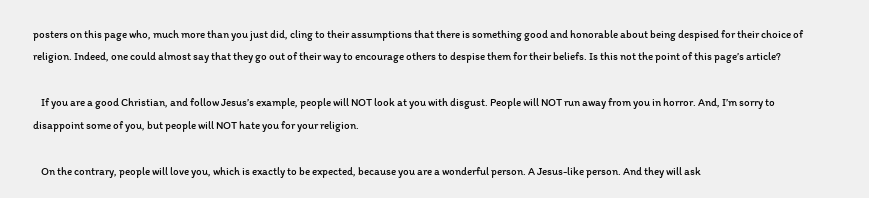posters on this page who, much more than you just did, cling to their assumptions that there is something good and honorable about being despised for their choice of religion. Indeed, one could almost say that they go out of their way to encourage others to despise them for their beliefs. Is this not the point of this page’s article?

    If you are a good Christian, and follow Jesus’s example, people will NOT look at you with disgust. People will NOT run away from you in horror. And, I’m sorry to disappoint some of you, but people will NOT hate you for your religion.

    On the contrary, people will love you, which is exactly to be expected, because you are a wonderful person. A Jesus-like person. And they will ask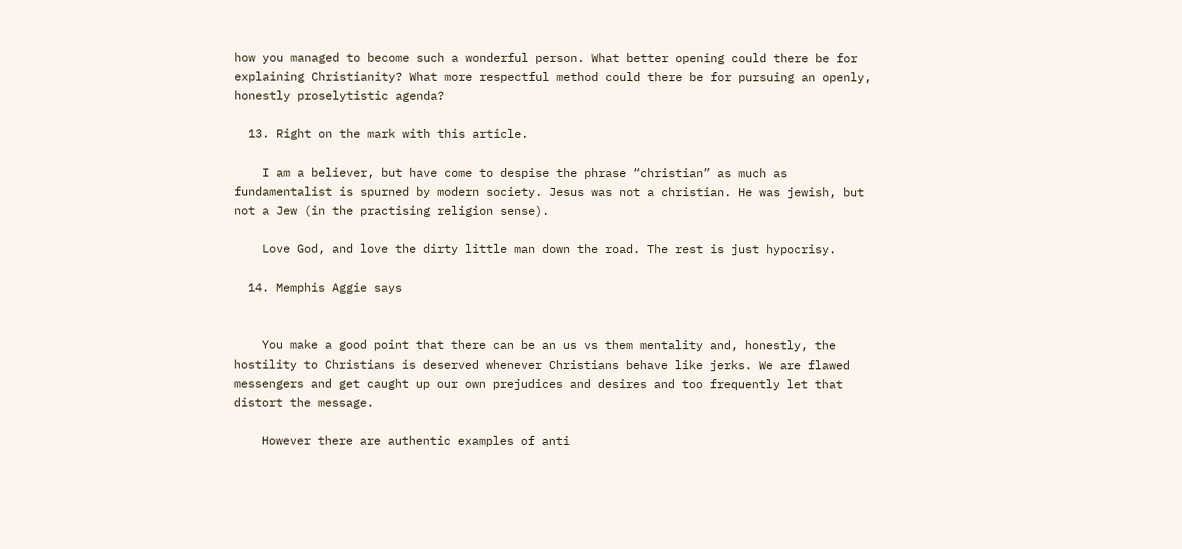how you managed to become such a wonderful person. What better opening could there be for explaining Christianity? What more respectful method could there be for pursuing an openly, honestly proselytistic agenda?

  13. Right on the mark with this article.

    I am a believer, but have come to despise the phrase “christian” as much as fundamentalist is spurned by modern society. Jesus was not a christian. He was jewish, but not a Jew (in the practising religion sense).

    Love God, and love the dirty little man down the road. The rest is just hypocrisy.

  14. Memphis Aggie says


    You make a good point that there can be an us vs them mentality and, honestly, the hostility to Christians is deserved whenever Christians behave like jerks. We are flawed messengers and get caught up our own prejudices and desires and too frequently let that distort the message.

    However there are authentic examples of anti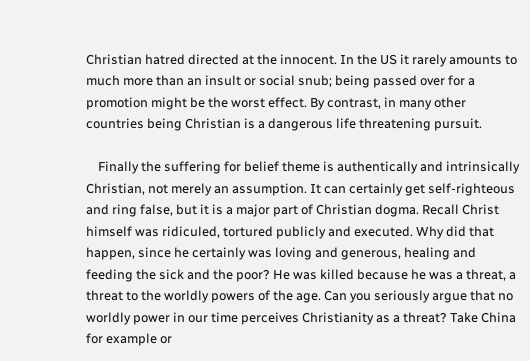Christian hatred directed at the innocent. In the US it rarely amounts to much more than an insult or social snub; being passed over for a promotion might be the worst effect. By contrast, in many other countries being Christian is a dangerous life threatening pursuit.

    Finally the suffering for belief theme is authentically and intrinsically Christian, not merely an assumption. It can certainly get self-righteous and ring false, but it is a major part of Christian dogma. Recall Christ himself was ridiculed, tortured publicly and executed. Why did that happen, since he certainly was loving and generous, healing and feeding the sick and the poor? He was killed because he was a threat, a threat to the worldly powers of the age. Can you seriously argue that no worldly power in our time perceives Christianity as a threat? Take China for example or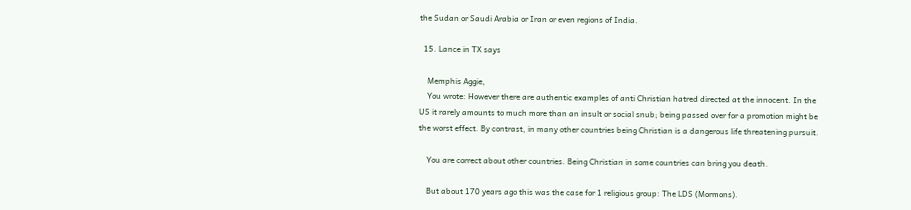the Sudan or Saudi Arabia or Iran or even regions of India.

  15. Lance in TX says

    Memphis Aggie,
    You wrote: However there are authentic examples of anti Christian hatred directed at the innocent. In the US it rarely amounts to much more than an insult or social snub; being passed over for a promotion might be the worst effect. By contrast, in many other countries being Christian is a dangerous life threatening pursuit.

    You are correct about other countries. Being Christian in some countries can bring you death.

    But about 170 years ago this was the case for 1 religious group: The LDS (Mormons).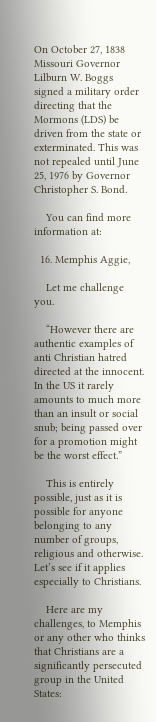On October 27, 1838 Missouri Governor Lilburn W. Boggs signed a military order directing that the Mormons (LDS) be driven from the state or exterminated. This was not repealed until June 25, 1976 by Governor Christopher S. Bond.

    You can find more information at:

  16. Memphis Aggie,

    Let me challenge you.

    “However there are authentic examples of anti Christian hatred directed at the innocent. In the US it rarely amounts to much more than an insult or social snub; being passed over for a promotion might be the worst effect.”

    This is entirely possible, just as it is possible for anyone belonging to any number of groups, religious and otherwise. Let’s see if it applies especially to Christians.

    Here are my challenges, to Memphis or any other who thinks that Christians are a significantly persecuted group in the United States: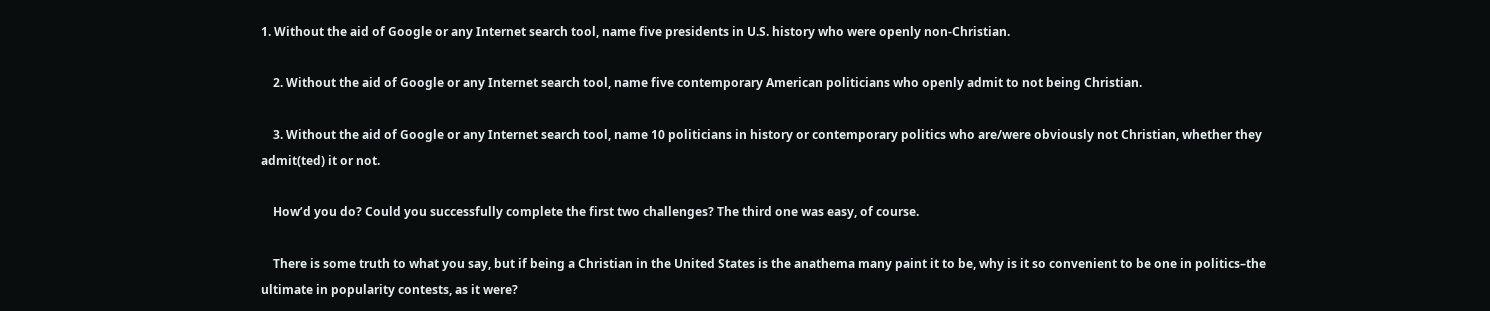1. Without the aid of Google or any Internet search tool, name five presidents in U.S. history who were openly non-Christian.

    2. Without the aid of Google or any Internet search tool, name five contemporary American politicians who openly admit to not being Christian.

    3. Without the aid of Google or any Internet search tool, name 10 politicians in history or contemporary politics who are/were obviously not Christian, whether they admit(ted) it or not.

    How’d you do? Could you successfully complete the first two challenges? The third one was easy, of course.

    There is some truth to what you say, but if being a Christian in the United States is the anathema many paint it to be, why is it so convenient to be one in politics–the ultimate in popularity contests, as it were?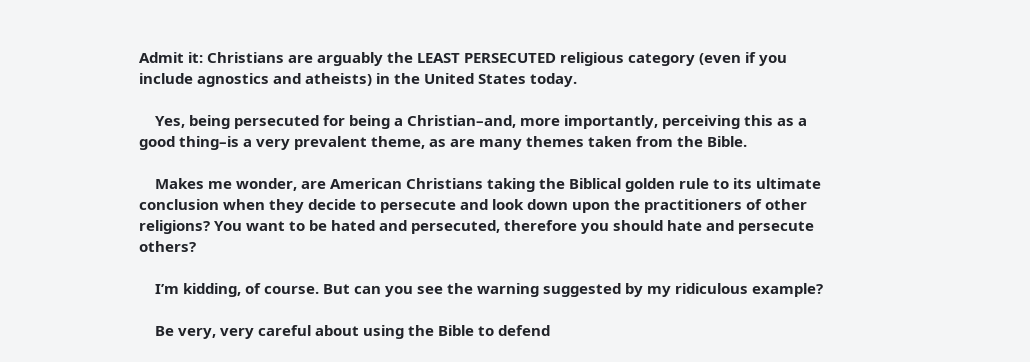Admit it: Christians are arguably the LEAST PERSECUTED religious category (even if you include agnostics and atheists) in the United States today.

    Yes, being persecuted for being a Christian–and, more importantly, perceiving this as a good thing–is a very prevalent theme, as are many themes taken from the Bible.

    Makes me wonder, are American Christians taking the Biblical golden rule to its ultimate conclusion when they decide to persecute and look down upon the practitioners of other religions? You want to be hated and persecuted, therefore you should hate and persecute others?

    I’m kidding, of course. But can you see the warning suggested by my ridiculous example?

    Be very, very careful about using the Bible to defend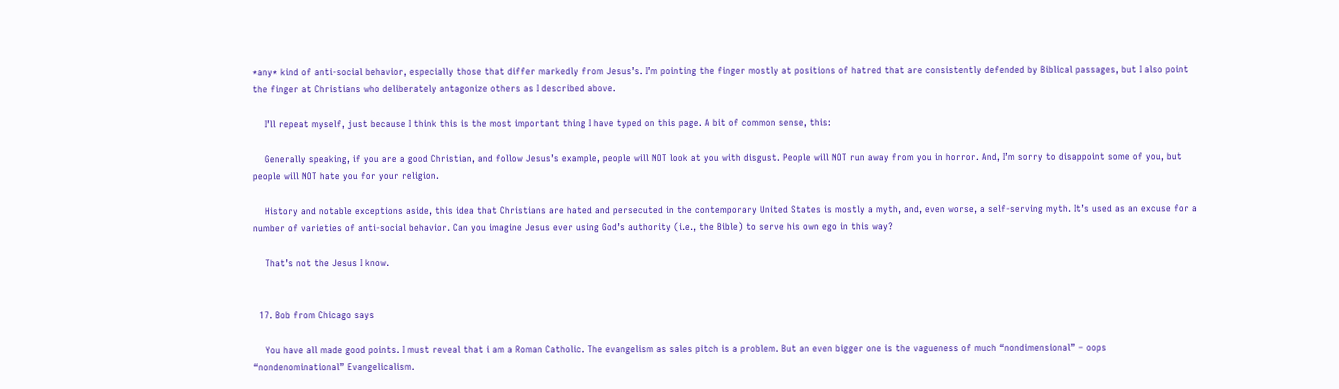*any* kind of anti-social behavior, especially those that differ markedly from Jesus’s. I’m pointing the finger mostly at positions of hatred that are consistently defended by Biblical passages, but I also point the finger at Christians who deliberately antagonize others as I described above.

    I’ll repeat myself, just because I think this is the most important thing I have typed on this page. A bit of common sense, this:

    Generally speaking, if you are a good Christian, and follow Jesus’s example, people will NOT look at you with disgust. People will NOT run away from you in horror. And, I’m sorry to disappoint some of you, but people will NOT hate you for your religion.

    History and notable exceptions aside, this idea that Christians are hated and persecuted in the contemporary United States is mostly a myth, and, even worse, a self-serving myth. It’s used as an excuse for a number of varieties of anti-social behavior. Can you imagine Jesus ever using God’s authority (i.e., the Bible) to serve his own ego in this way?

    That’s not the Jesus I know.


  17. Bob from Chicago says

    You have all made good points. I must reveal that i am a Roman Catholic. The evangelism as sales pitch is a problem. But an even bigger one is the vagueness of much “nondimensional” – oops “nondenominational” Evangelicalism.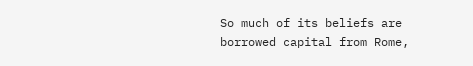So much of its beliefs are borrowed capital from Rome,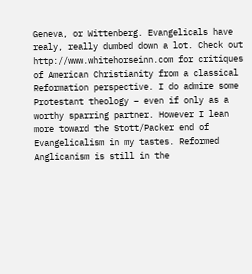Geneva, or Wittenberg. Evangelicals have realy, really dumbed down a lot. Check out http://www.whitehorseinn.com for critiques of American Christianity from a classical Reformation perspective. I do admire some Protestant theology – even if only as a worthy sparring partner. However I lean more toward the Stott/Packer end of Evangelicalism in my tastes. Reformed Anglicanism is still in the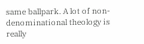same ballpark. A lot of non-denominational theology is really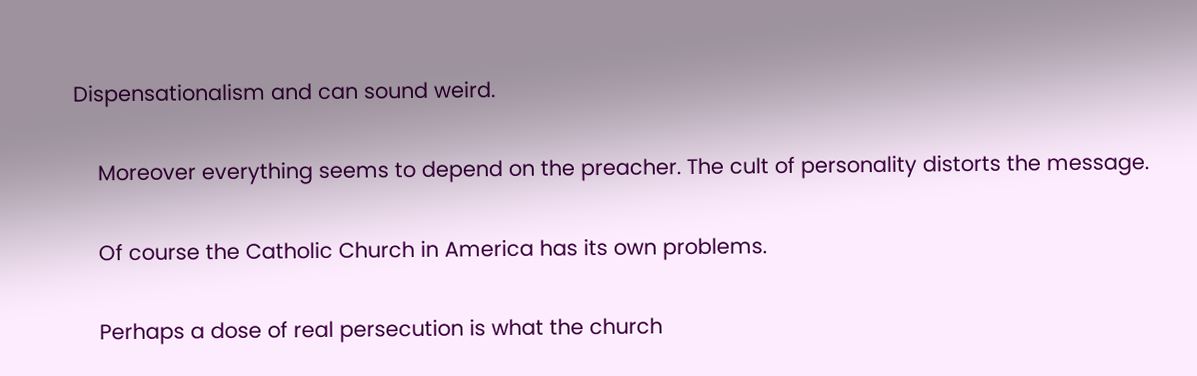Dispensationalism and can sound weird.

    Moreover everything seems to depend on the preacher. The cult of personality distorts the message.

    Of course the Catholic Church in America has its own problems.

    Perhaps a dose of real persecution is what the church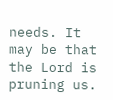needs. It may be that the Lord is pruning us.